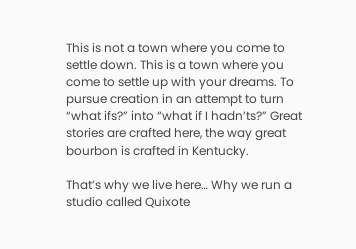This is not a town where you come to settle down. This is a town where you come to settle up with your dreams. To pursue creation in an attempt to turn “what ifs?” into “what if I hadn’ts?” Great stories are crafted here, the way great bourbon is crafted in Kentucky.

That’s why we live here… Why we run a studio called Quixote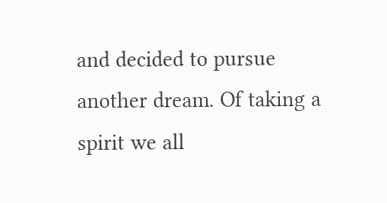and decided to pursue another dream. Of taking a spirit we all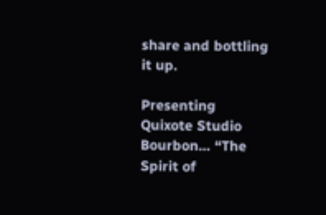share and bottling it up.

Presenting Quixote Studio Bourbon… “The Spirit of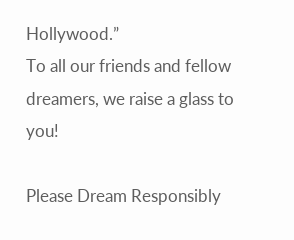Hollywood.”
To all our friends and fellow dreamers, we raise a glass to you!

Please Dream Responsibly